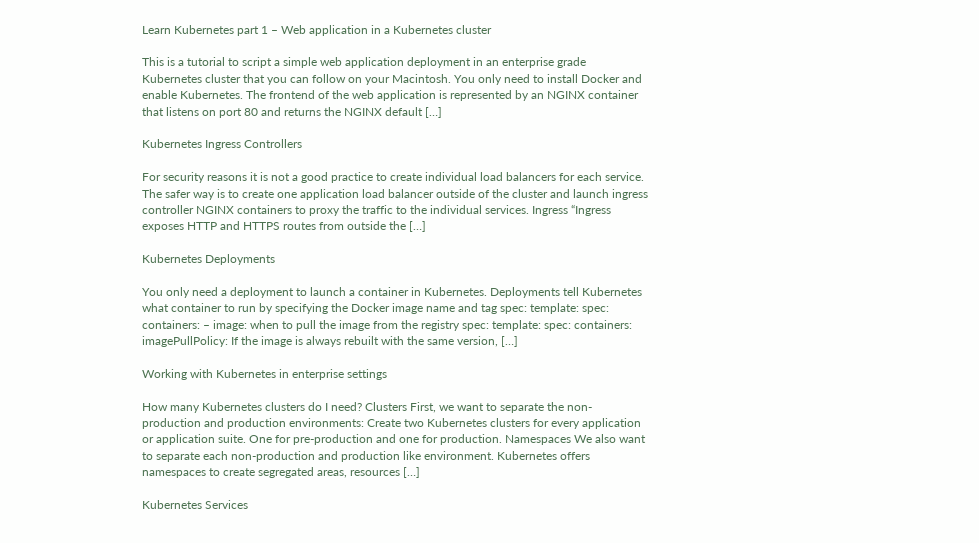Learn Kubernetes part 1 – Web application in a Kubernetes cluster

This is a tutorial to script a simple web application deployment in an enterprise grade Kubernetes cluster that you can follow on your Macintosh. You only need to install Docker and enable Kubernetes. The frontend of the web application is represented by an NGINX container that listens on port 80 and returns the NGINX default […]

Kubernetes Ingress Controllers

For security reasons it is not a good practice to create individual load balancers for each service. The safer way is to create one application load balancer outside of the cluster and launch ingress controller NGINX containers to proxy the traffic to the individual services. Ingress “Ingress exposes HTTP and HTTPS routes from outside the […]

Kubernetes Deployments

You only need a deployment to launch a container in Kubernetes. Deployments tell Kubernetes what container to run by specifying the Docker image name and tag spec: template: spec: containers: – image: when to pull the image from the registry spec: template: spec: containers: imagePullPolicy: If the image is always rebuilt with the same version, […]

Working with Kubernetes in enterprise settings

How many Kubernetes clusters do I need? Clusters First, we want to separate the non-production and production environments: Create two Kubernetes clusters for every application or application suite. One for pre-production and one for production. Namespaces We also want to separate each non-production and production like environment. Kubernetes offers namespaces to create segregated areas, resources […]

Kubernetes Services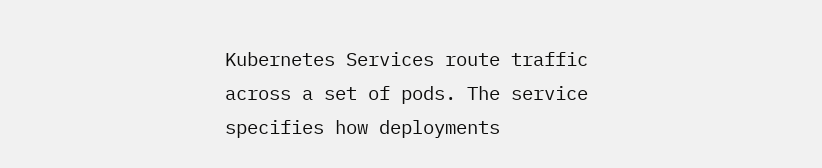Kubernetes Services route traffic across a set of pods. The service specifies how deployments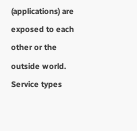(applications) are exposed to each other or the outside world. Service types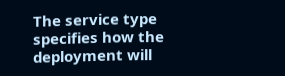The service type specifies how the deployment will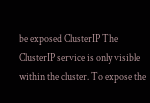be exposed ClusterIP The ClusterIP service is only visible within the cluster. To expose the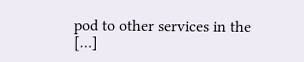pod to other services in the […]